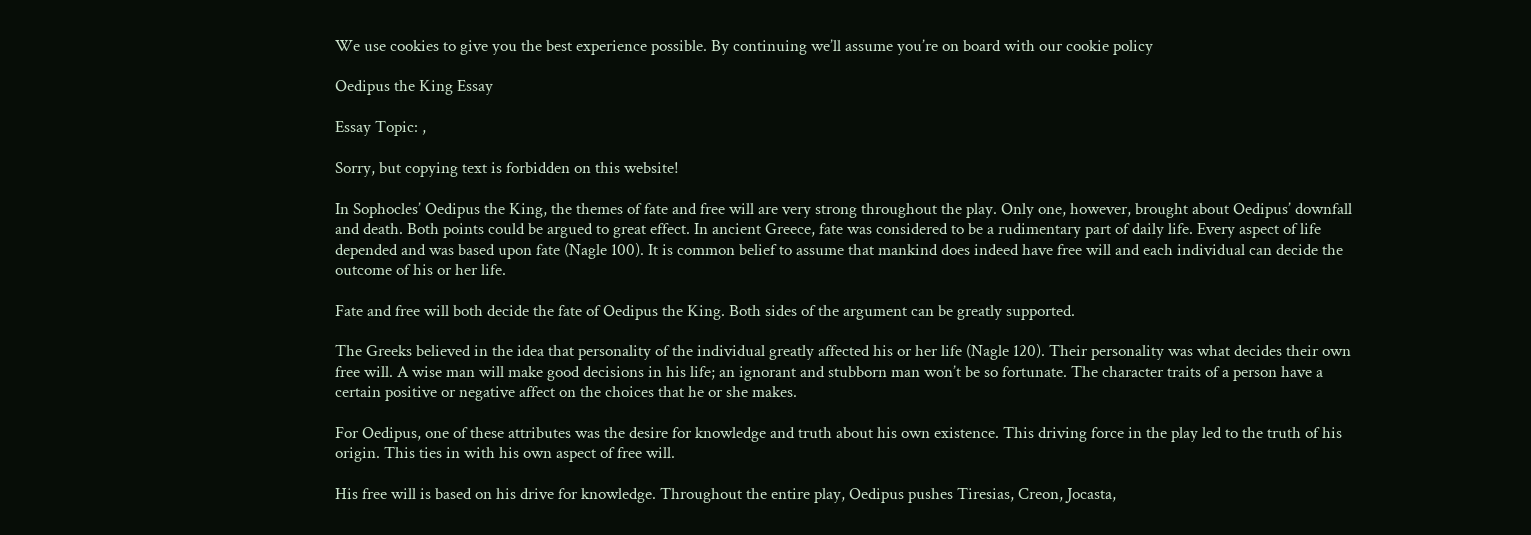We use cookies to give you the best experience possible. By continuing we’ll assume you’re on board with our cookie policy

Oedipus the King Essay

Essay Topic: ,

Sorry, but copying text is forbidden on this website!

In Sophocles’ Oedipus the King, the themes of fate and free will are very strong throughout the play. Only one, however, brought about Oedipus’ downfall and death. Both points could be argued to great effect. In ancient Greece, fate was considered to be a rudimentary part of daily life. Every aspect of life depended and was based upon fate (Nagle 100). It is common belief to assume that mankind does indeed have free will and each individual can decide the outcome of his or her life.

Fate and free will both decide the fate of Oedipus the King. Both sides of the argument can be greatly supported.

The Greeks believed in the idea that personality of the individual greatly affected his or her life (Nagle 120). Their personality was what decides their own free will. A wise man will make good decisions in his life; an ignorant and stubborn man won’t be so fortunate. The character traits of a person have a certain positive or negative affect on the choices that he or she makes.

For Oedipus, one of these attributes was the desire for knowledge and truth about his own existence. This driving force in the play led to the truth of his origin. This ties in with his own aspect of free will.

His free will is based on his drive for knowledge. Throughout the entire play, Oedipus pushes Tiresias, Creon, Jocasta,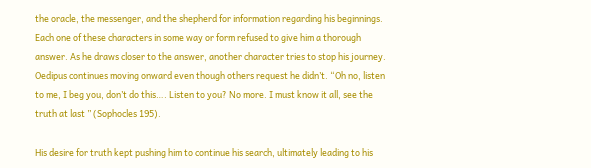the oracle, the messenger, and the shepherd for information regarding his beginnings. Each one of these characters in some way or form refused to give him a thorough answer. As he draws closer to the answer, another character tries to stop his journey. Oedipus continues moving onward even though others request he didn’t. “Oh no, listen to me, I beg you, don’t do this…. Listen to you? No more. I must know it all, see the truth at last ” (Sophocles 195).

His desire for truth kept pushing him to continue his search, ultimately leading to his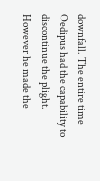downfall. The entire time Oedipus had the capability to discontinue the plight. However he made the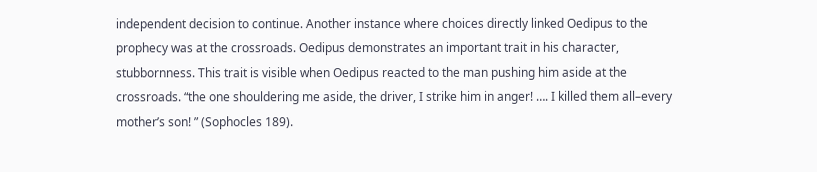independent decision to continue. Another instance where choices directly linked Oedipus to the prophecy was at the crossroads. Oedipus demonstrates an important trait in his character, stubbornness. This trait is visible when Oedipus reacted to the man pushing him aside at the crossroads. “the one shouldering me aside, the driver, I strike him in anger! …. I killed them all–every mother’s son! ” (Sophocles 189).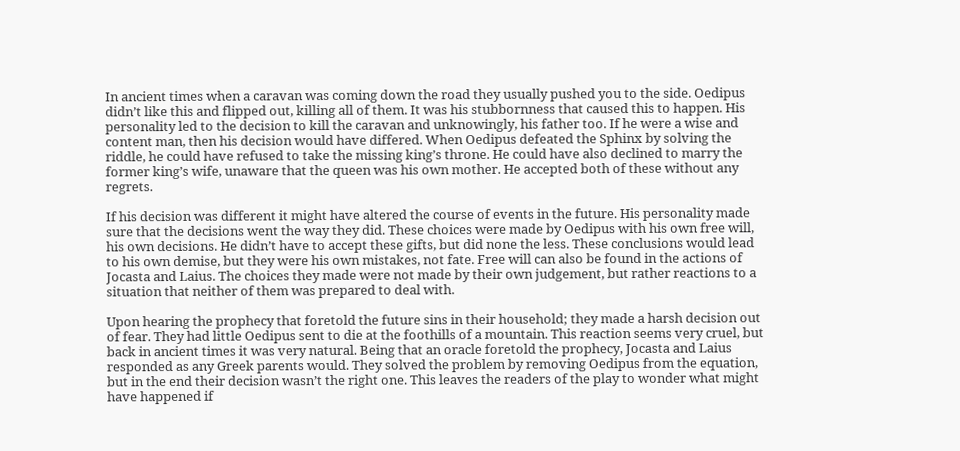In ancient times when a caravan was coming down the road they usually pushed you to the side. Oedipus didn’t like this and flipped out, killing all of them. It was his stubbornness that caused this to happen. His personality led to the decision to kill the caravan and unknowingly, his father too. If he were a wise and content man, then his decision would have differed. When Oedipus defeated the Sphinx by solving the riddle, he could have refused to take the missing king’s throne. He could have also declined to marry the former king’s wife, unaware that the queen was his own mother. He accepted both of these without any regrets.

If his decision was different it might have altered the course of events in the future. His personality made sure that the decisions went the way they did. These choices were made by Oedipus with his own free will, his own decisions. He didn’t have to accept these gifts, but did none the less. These conclusions would lead to his own demise, but they were his own mistakes, not fate. Free will can also be found in the actions of Jocasta and Laius. The choices they made were not made by their own judgement, but rather reactions to a situation that neither of them was prepared to deal with.

Upon hearing the prophecy that foretold the future sins in their household; they made a harsh decision out of fear. They had little Oedipus sent to die at the foothills of a mountain. This reaction seems very cruel, but back in ancient times it was very natural. Being that an oracle foretold the prophecy, Jocasta and Laius responded as any Greek parents would. They solved the problem by removing Oedipus from the equation, but in the end their decision wasn’t the right one. This leaves the readers of the play to wonder what might have happened if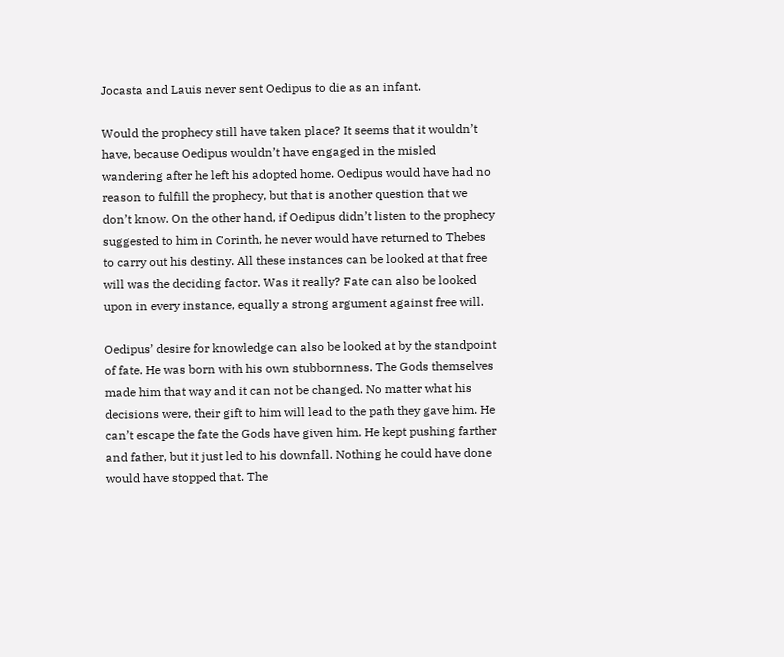Jocasta and Lauis never sent Oedipus to die as an infant.

Would the prophecy still have taken place? It seems that it wouldn’t have, because Oedipus wouldn’t have engaged in the misled wandering after he left his adopted home. Oedipus would have had no reason to fulfill the prophecy, but that is another question that we don’t know. On the other hand, if Oedipus didn’t listen to the prophecy suggested to him in Corinth, he never would have returned to Thebes to carry out his destiny. All these instances can be looked at that free will was the deciding factor. Was it really? Fate can also be looked upon in every instance, equally a strong argument against free will.

Oedipus’ desire for knowledge can also be looked at by the standpoint of fate. He was born with his own stubbornness. The Gods themselves made him that way and it can not be changed. No matter what his decisions were, their gift to him will lead to the path they gave him. He can’t escape the fate the Gods have given him. He kept pushing farther and father, but it just led to his downfall. Nothing he could have done would have stopped that. The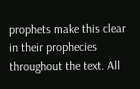prophets make this clear in their prophecies throughout the text. All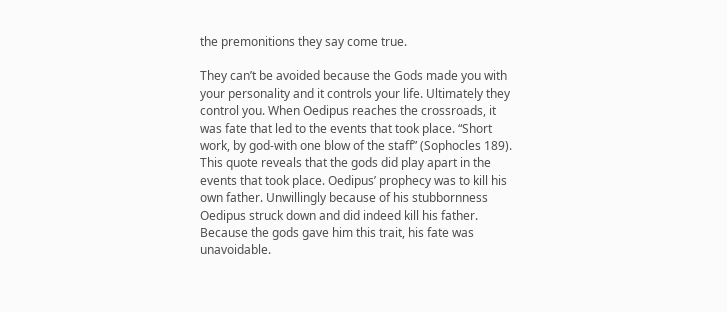the premonitions they say come true.

They can’t be avoided because the Gods made you with your personality and it controls your life. Ultimately they control you. When Oedipus reaches the crossroads, it was fate that led to the events that took place. “Short work, by god-with one blow of the staff” (Sophocles 189). This quote reveals that the gods did play apart in the events that took place. Oedipus’ prophecy was to kill his own father. Unwillingly because of his stubbornness Oedipus struck down and did indeed kill his father. Because the gods gave him this trait, his fate was unavoidable.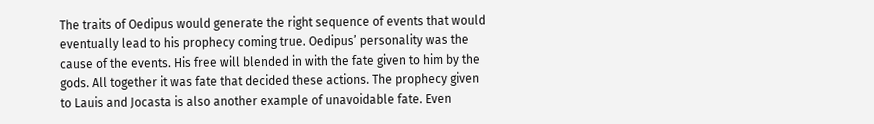The traits of Oedipus would generate the right sequence of events that would eventually lead to his prophecy coming true. Oedipus’ personality was the cause of the events. His free will blended in with the fate given to him by the gods. All together it was fate that decided these actions. The prophecy given to Lauis and Jocasta is also another example of unavoidable fate. Even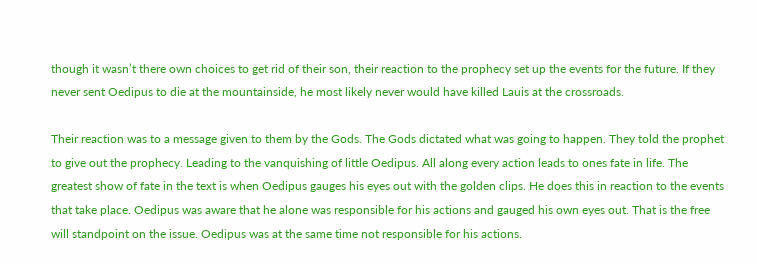though it wasn’t there own choices to get rid of their son, their reaction to the prophecy set up the events for the future. If they never sent Oedipus to die at the mountainside, he most likely never would have killed Lauis at the crossroads.

Their reaction was to a message given to them by the Gods. The Gods dictated what was going to happen. They told the prophet to give out the prophecy. Leading to the vanquishing of little Oedipus. All along every action leads to ones fate in life. The greatest show of fate in the text is when Oedipus gauges his eyes out with the golden clips. He does this in reaction to the events that take place. Oedipus was aware that he alone was responsible for his actions and gauged his own eyes out. That is the free will standpoint on the issue. Oedipus was at the same time not responsible for his actions.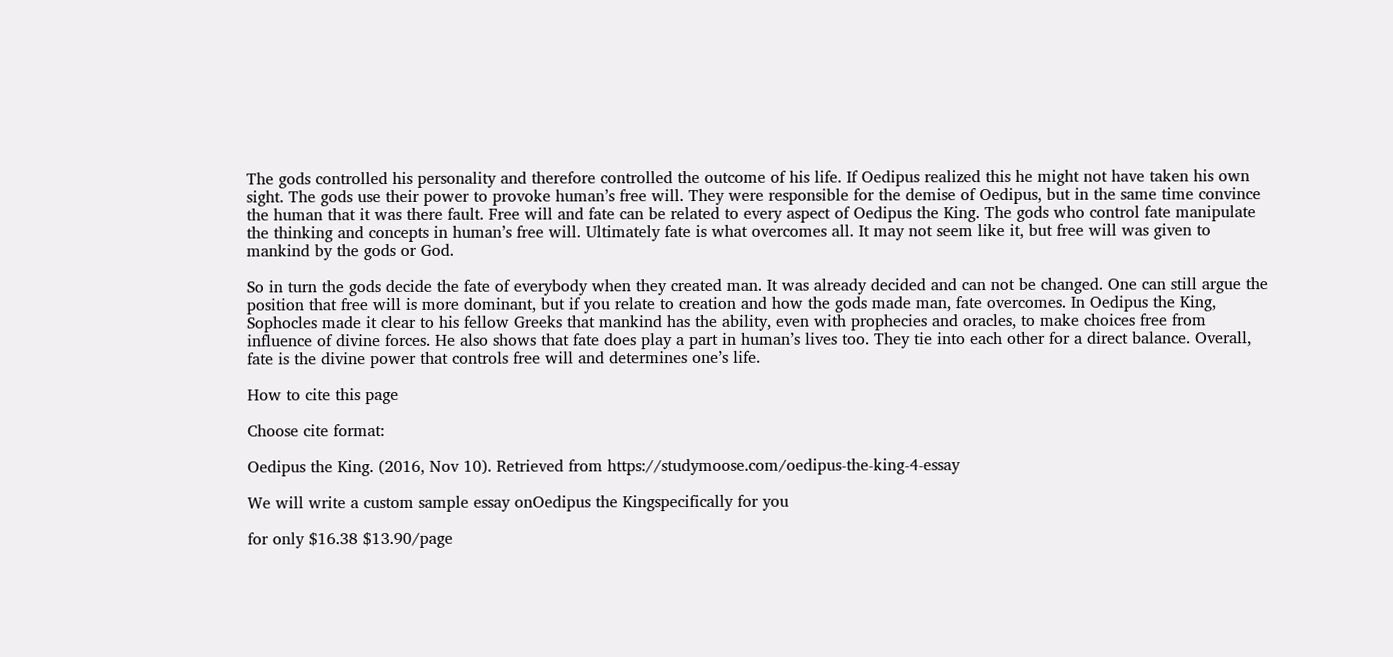The gods controlled his personality and therefore controlled the outcome of his life. If Oedipus realized this he might not have taken his own sight. The gods use their power to provoke human’s free will. They were responsible for the demise of Oedipus, but in the same time convince the human that it was there fault. Free will and fate can be related to every aspect of Oedipus the King. The gods who control fate manipulate the thinking and concepts in human’s free will. Ultimately fate is what overcomes all. It may not seem like it, but free will was given to mankind by the gods or God.

So in turn the gods decide the fate of everybody when they created man. It was already decided and can not be changed. One can still argue the position that free will is more dominant, but if you relate to creation and how the gods made man, fate overcomes. In Oedipus the King, Sophocles made it clear to his fellow Greeks that mankind has the ability, even with prophecies and oracles, to make choices free from influence of divine forces. He also shows that fate does play a part in human’s lives too. They tie into each other for a direct balance. Overall, fate is the divine power that controls free will and determines one’s life.

How to cite this page

Choose cite format:

Oedipus the King. (2016, Nov 10). Retrieved from https://studymoose.com/oedipus-the-king-4-essay

We will write a custom sample essay onOedipus the Kingspecifically for you

for only $16.38 $13.90/page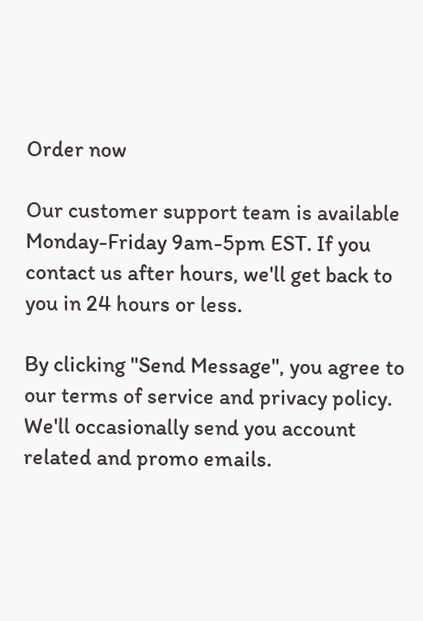Order now

Our customer support team is available Monday-Friday 9am-5pm EST. If you contact us after hours, we'll get back to you in 24 hours or less.

By clicking "Send Message", you agree to our terms of service and privacy policy. We'll occasionally send you account related and promo emails.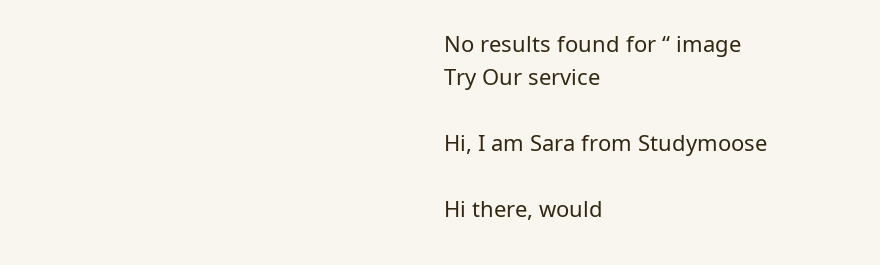No results found for “ image
Try Our service

Hi, I am Sara from Studymoose

Hi there, would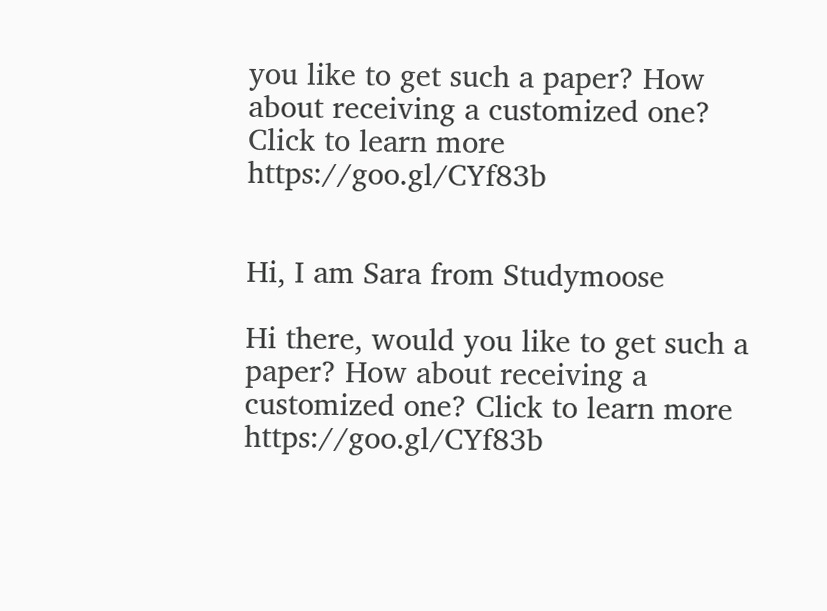you like to get such a paper? How about receiving a customized one? Click to learn more https://goo.gl/CYf83b


Hi, I am Sara from Studymoose

Hi there, would you like to get such a paper? How about receiving a customized one? Click to learn more https://goo.gl/CYf83b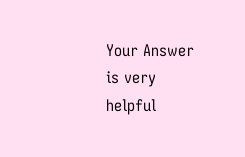Your Answer is very helpful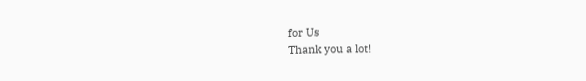for Us
Thank you a lot!